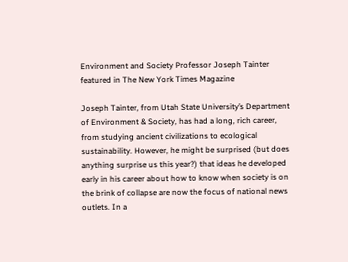Environment and Society Professor Joseph Tainter featured in The New York Times Magazine

Joseph Tainter, from Utah State University’s Department of Environment & Society, has had a long, rich career, from studying ancient civilizations to ecological sustainability. However, he might be surprised (but does anything surprise us this year?) that ideas he developed early in his career about how to know when society is on the brink of collapse are now the focus of national news outlets. In a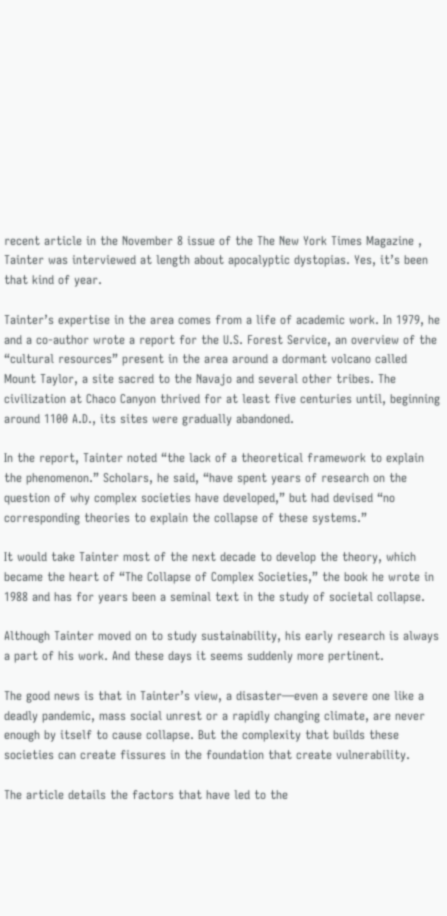recent article in the November 8 issue of the The New York Times Magazine , Tainter was interviewed at length about apocalyptic dystopias. Yes, it’s been that kind of year.

Tainter’s expertise in the area comes from a life of academic work. In 1979, he and a co-author wrote a report for the U.S. Forest Service, an overview of the “cultural resources” present in the area around a dormant volcano called Mount Taylor, a site sacred to the Navajo and several other tribes. The civilization at Chaco Canyon thrived for at least five centuries until, beginning around 1100 A.D., its sites were gradually abandoned.

In the report, Tainter noted “the lack of a theoretical framework to explain the phenomenon.” Scholars, he said, “have spent years of research on the question of why complex societies have developed,” but had devised “no corresponding theories to explain the collapse of these systems.”

It would take Tainter most of the next decade to develop the theory, which became the heart of “The Collapse of Complex Societies,” the book he wrote in 1988 and has for years been a seminal text in the study of societal collapse.

Although Tainter moved on to study sustainability, his early research is always a part of his work. And these days it seems suddenly more pertinent.

The good news is that in Tainter’s view, a disaster—even a severe one like a deadly pandemic, mass social unrest or a rapidly changing climate, are never enough by itself to cause collapse. But the complexity that builds these societies can create fissures in the foundation that create vulnerability.

The article details the factors that have led to the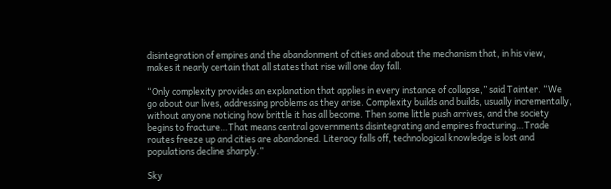disintegration of empires and the abandonment of cities and about the mechanism that, in his view, makes it nearly certain that all states that rise will one day fall.

“Only complexity provides an explanation that applies in every instance of collapse,” said Tainter. “We go about our lives, addressing problems as they arise. Complexity builds and builds, usually incrementally, without anyone noticing how brittle it has all become. Then some little push arrives, and the society begins to fracture…That means central governments disintegrating and empires fracturing…Trade routes freeze up and cities are abandoned. Literacy falls off, technological knowledge is lost and populations decline sharply.”

Sky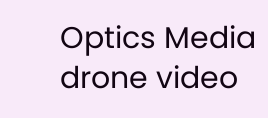Optics Media drone video